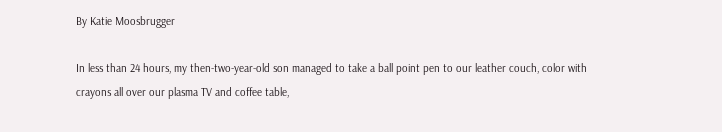By Katie Moosbrugger

In less than 24 hours, my then-two-year-old son managed to take a ball point pen to our leather couch, color with crayons all over our plasma TV and coffee table,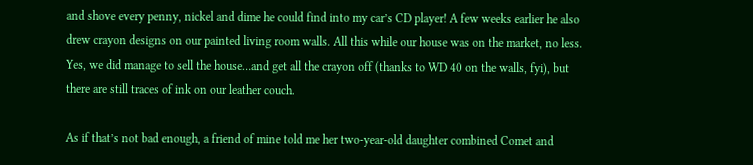and shove every penny, nickel and dime he could find into my car’s CD player! A few weeks earlier he also drew crayon designs on our painted living room walls. All this while our house was on the market, no less. Yes, we did manage to sell the house…and get all the crayon off (thanks to WD 40 on the walls, fyi), but there are still traces of ink on our leather couch.

As if that’s not bad enough, a friend of mine told me her two-year-old daughter combined Comet and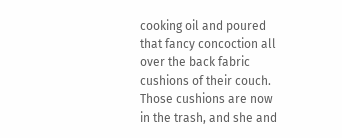cooking oil and poured that fancy concoction all over the back fabric cushions of their couch. Those cushions are now in the trash, and she and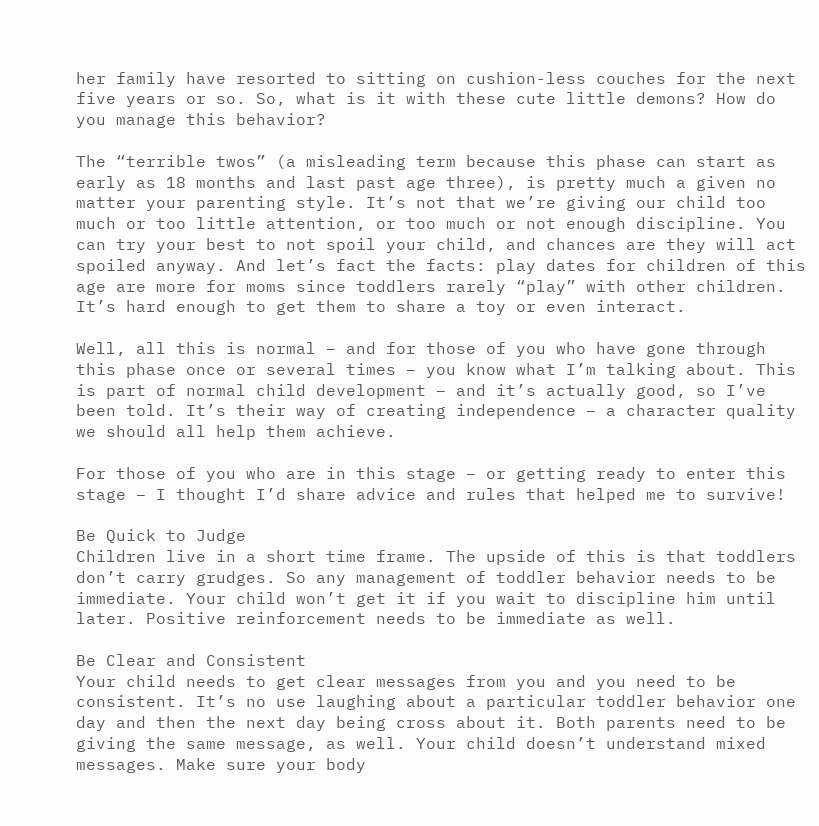her family have resorted to sitting on cushion-less couches for the next five years or so. So, what is it with these cute little demons? How do you manage this behavior?

The “terrible twos” (a misleading term because this phase can start as early as 18 months and last past age three), is pretty much a given no matter your parenting style. It’s not that we’re giving our child too much or too little attention, or too much or not enough discipline. You can try your best to not spoil your child, and chances are they will act spoiled anyway. And let’s fact the facts: play dates for children of this age are more for moms since toddlers rarely “play” with other children. It’s hard enough to get them to share a toy or even interact.

Well, all this is normal – and for those of you who have gone through this phase once or several times – you know what I’m talking about. This is part of normal child development – and it’s actually good, so I’ve been told. It’s their way of creating independence – a character quality we should all help them achieve.

For those of you who are in this stage – or getting ready to enter this stage – I thought I’d share advice and rules that helped me to survive!

Be Quick to Judge
Children live in a short time frame. The upside of this is that toddlers don’t carry grudges. So any management of toddler behavior needs to be immediate. Your child won’t get it if you wait to discipline him until later. Positive reinforcement needs to be immediate as well.

Be Clear and Consistent
Your child needs to get clear messages from you and you need to be consistent. It’s no use laughing about a particular toddler behavior one day and then the next day being cross about it. Both parents need to be giving the same message, as well. Your child doesn’t understand mixed messages. Make sure your body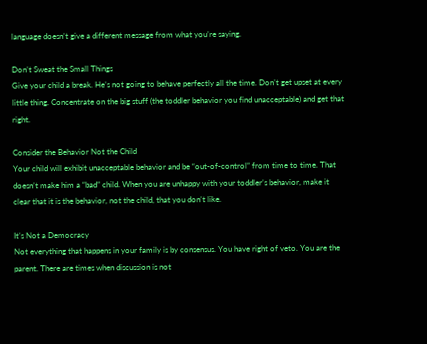language doesn’t give a different message from what you’re saying.

Don’t Sweat the Small Things
Give your child a break. He’s not going to behave perfectly all the time. Don’t get upset at every little thing. Concentrate on the big stuff (the toddler behavior you find unacceptable) and get that right.

Consider the Behavior Not the Child
Your child will exhibit unacceptable behavior and be “out-of-control” from time to time. That doesn’t make him a “bad” child. When you are unhappy with your toddler’s behavior, make it clear that it is the behavior, not the child, that you don’t like.

It’s Not a Democracy
Not everything that happens in your family is by consensus. You have right of veto. You are the parent. There are times when discussion is not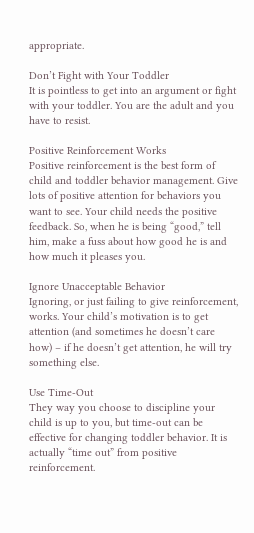appropriate.

Don’t Fight with Your Toddler
It is pointless to get into an argument or fight with your toddler. You are the adult and you have to resist.

Positive Reinforcement Works
Positive reinforcement is the best form of child and toddler behavior management. Give lots of positive attention for behaviors you want to see. Your child needs the positive feedback. So, when he is being “good,” tell him, make a fuss about how good he is and how much it pleases you.

Ignore Unacceptable Behavior
Ignoring, or just failing to give reinforcement, works. Your child’s motivation is to get attention (and sometimes he doesn’t care how) – if he doesn’t get attention, he will try something else.

Use Time-Out
They way you choose to discipline your child is up to you, but time-out can be effective for changing toddler behavior. It is actually “time out” from positive reinforcement.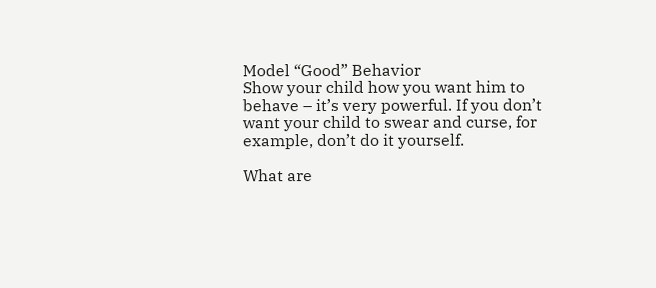Model “Good” Behavior
Show your child how you want him to behave – it’s very powerful. If you don’t want your child to swear and curse, for example, don’t do it yourself.

What are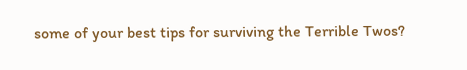some of your best tips for surviving the Terrible Twos?